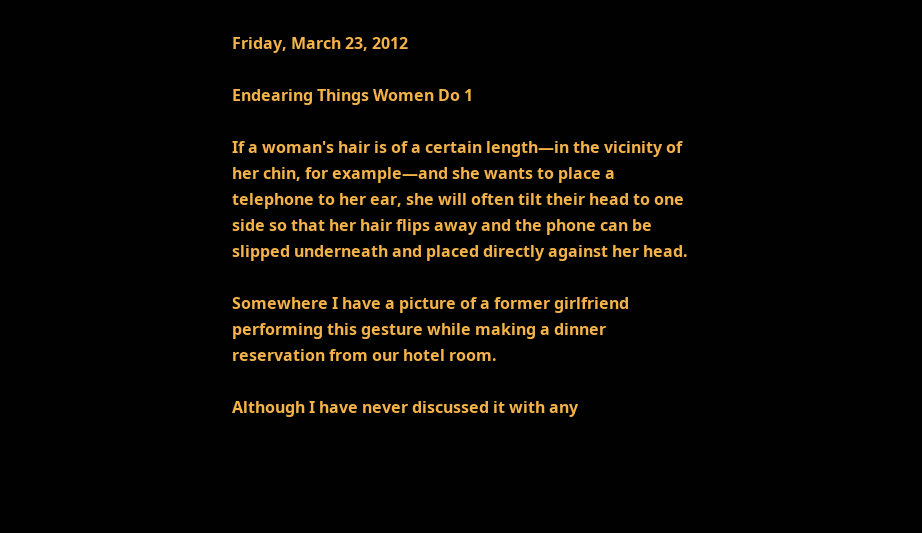Friday, March 23, 2012

Endearing Things Women Do 1

If a woman's hair is of a certain length—in the vicinity of her chin, for example—and she wants to place a telephone to her ear, she will often tilt their head to one side so that her hair flips away and the phone can be slipped underneath and placed directly against her head.

Somewhere I have a picture of a former girlfriend performing this gesture while making a dinner reservation from our hotel room.

Although I have never discussed it with any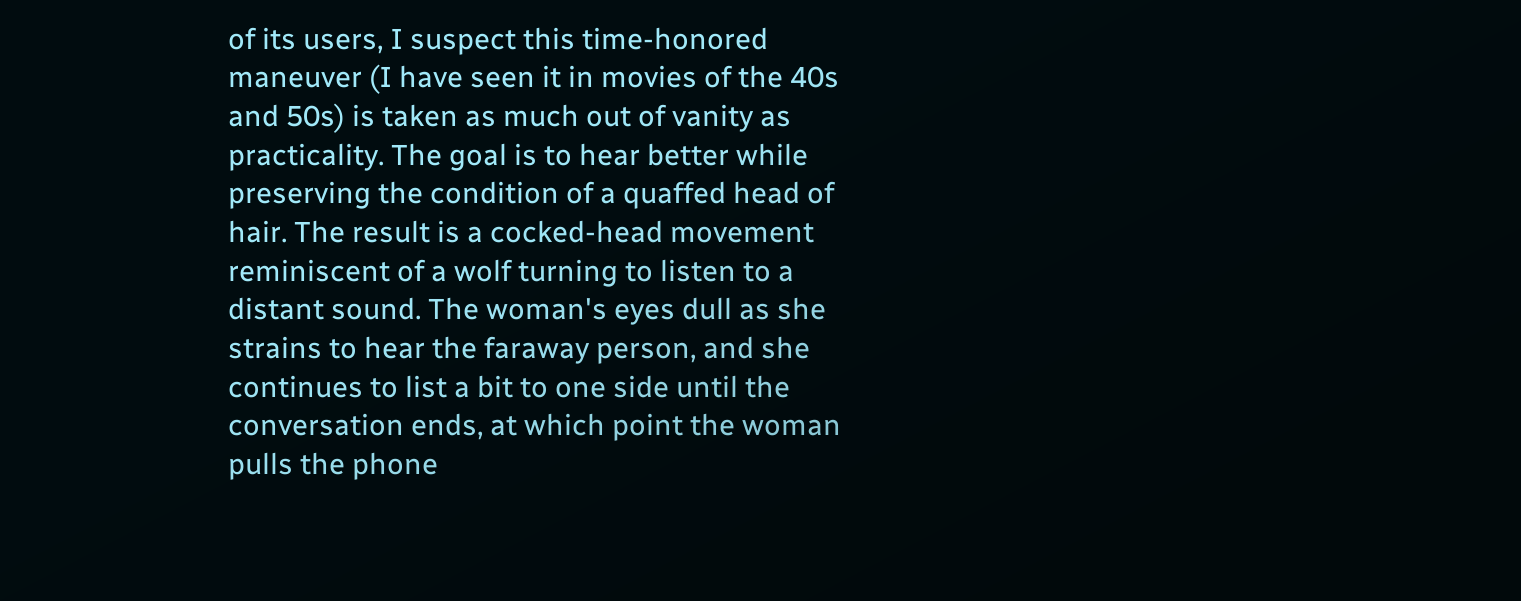of its users, I suspect this time-honored maneuver (I have seen it in movies of the 40s and 50s) is taken as much out of vanity as practicality. The goal is to hear better while preserving the condition of a quaffed head of hair. The result is a cocked-head movement reminiscent of a wolf turning to listen to a distant sound. The woman's eyes dull as she strains to hear the faraway person, and she continues to list a bit to one side until the conversation ends, at which point the woman pulls the phone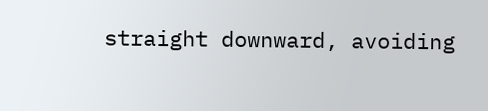straight downward, avoiding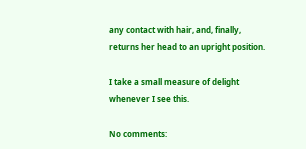any contact with hair, and, finally, returns her head to an upright position.

I take a small measure of delight whenever I see this.

No comments: